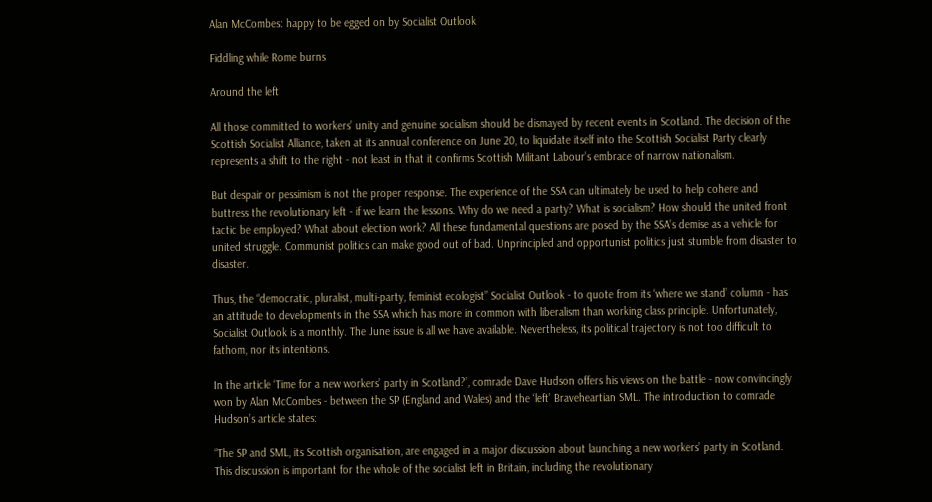Alan McCombes: happy to be egged on by Socialist Outlook

Fiddling while Rome burns

Around the left

All those committed to workers’ unity and genuine socialism should be dismayed by recent events in Scotland. The decision of the Scottish Socialist Alliance, taken at its annual conference on June 20, to liquidate itself into the Scottish Socialist Party clearly represents a shift to the right - not least in that it confirms Scottish Militant Labour’s embrace of narrow nationalism.

But despair or pessimism is not the proper response. The experience of the SSA can ultimately be used to help cohere and buttress the revolutionary left - if we learn the lessons. Why do we need a party? What is socialism? How should the united front tactic be employed? What about election work? All these fundamental questions are posed by the SSA’s demise as a vehicle for united struggle. Communist politics can make good out of bad. Unprincipled and opportunist politics just stumble from disaster to disaster.

Thus, the “democratic, pluralist, multi-party, feminist ecologist” Socialist Outlook - to quote from its ‘where we stand’ column - has an attitude to developments in the SSA which has more in common with liberalism than working class principle. Unfortunately, Socialist Outlook is a monthly. The June issue is all we have available. Nevertheless, its political trajectory is not too difficult to fathom, nor its intentions.

In the article ‘Time for a new workers’ party in Scotland?’, comrade Dave Hudson offers his views on the battle - now convincingly won by Alan McCombes - between the SP (England and Wales) and the ‘left’ Braveheartian SML. The introduction to comrade Hudson’s article states:

“The SP and SML, its Scottish organisation, are engaged in a major discussion about launching a new workers’ party in Scotland. This discussion is important for the whole of the socialist left in Britain, including the revolutionary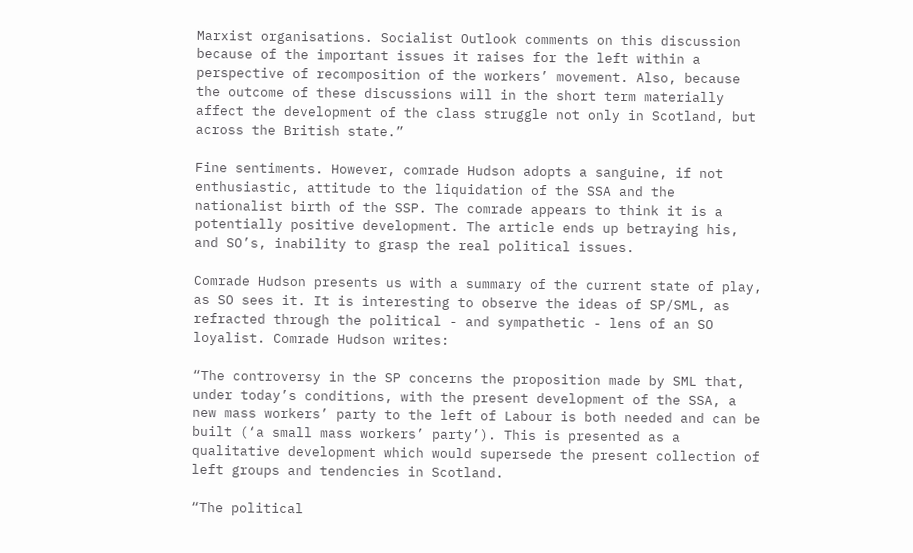Marxist organisations. Socialist Outlook comments on this discussion because of the important issues it raises for the left within a perspective of recomposition of the workers’ movement. Also, because the outcome of these discussions will in the short term materially affect the development of the class struggle not only in Scotland, but across the British state.”

Fine sentiments. However, comrade Hudson adopts a sanguine, if not enthusiastic, attitude to the liquidation of the SSA and the nationalist birth of the SSP. The comrade appears to think it is a potentially positive development. The article ends up betraying his, and SO’s, inability to grasp the real political issues.

Comrade Hudson presents us with a summary of the current state of play, as SO sees it. It is interesting to observe the ideas of SP/SML, as refracted through the political - and sympathetic - lens of an SO loyalist. Comrade Hudson writes:

“The controversy in the SP concerns the proposition made by SML that, under today’s conditions, with the present development of the SSA, a new mass workers’ party to the left of Labour is both needed and can be built (‘a small mass workers’ party’). This is presented as a qualitative development which would supersede the present collection of left groups and tendencies in Scotland.

“The political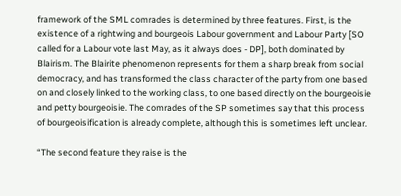framework of the SML comrades is determined by three features. First, is the existence of a rightwing and bourgeois Labour government and Labour Party [SO called for a Labour vote last May, as it always does - DP], both dominated by Blairism. The Blairite phenomenon represents for them a sharp break from social democracy, and has transformed the class character of the party from one based on and closely linked to the working class, to one based directly on the bourgeoisie and petty bourgeoisie. The comrades of the SP sometimes say that this process of bourgeoisification is already complete, although this is sometimes left unclear.

“The second feature they raise is the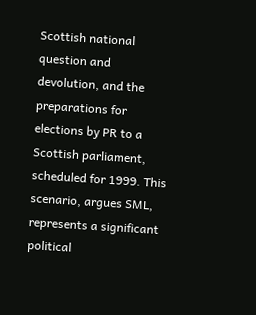Scottish national question and devolution, and the preparations for elections by PR to a Scottish parliament, scheduled for 1999. This scenario, argues SML, represents a significant political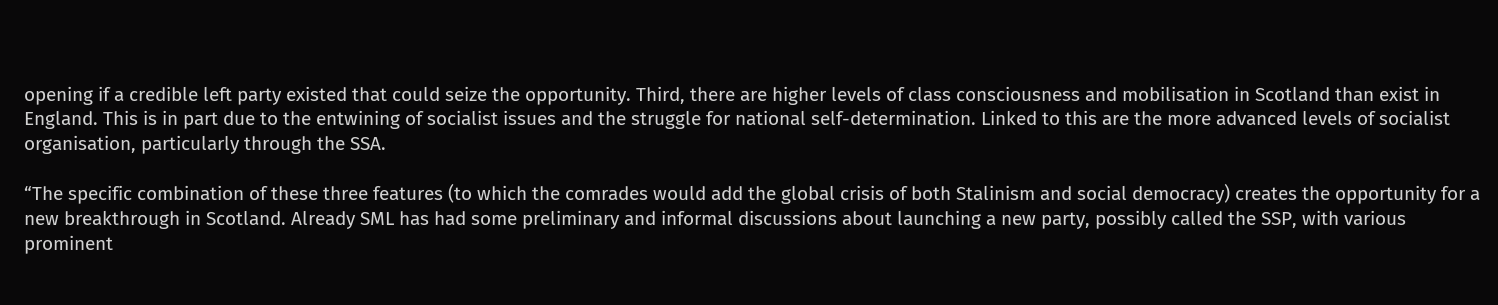opening if a credible left party existed that could seize the opportunity. Third, there are higher levels of class consciousness and mobilisation in Scotland than exist in England. This is in part due to the entwining of socialist issues and the struggle for national self-determination. Linked to this are the more advanced levels of socialist organisation, particularly through the SSA.

“The specific combination of these three features (to which the comrades would add the global crisis of both Stalinism and social democracy) creates the opportunity for a new breakthrough in Scotland. Already SML has had some preliminary and informal discussions about launching a new party, possibly called the SSP, with various prominent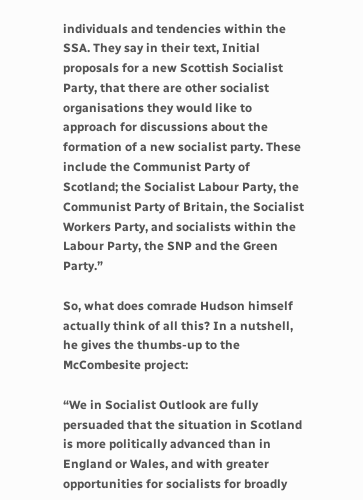individuals and tendencies within the SSA. They say in their text, Initial proposals for a new Scottish Socialist Party, that there are other socialist organisations they would like to approach for discussions about the formation of a new socialist party. These include the Communist Party of Scotland; the Socialist Labour Party, the Communist Party of Britain, the Socialist Workers Party, and socialists within the Labour Party, the SNP and the Green Party.”

So, what does comrade Hudson himself actually think of all this? In a nutshell, he gives the thumbs-up to the McCombesite project:

“We in Socialist Outlook are fully persuaded that the situation in Scotland is more politically advanced than in England or Wales, and with greater opportunities for socialists for broadly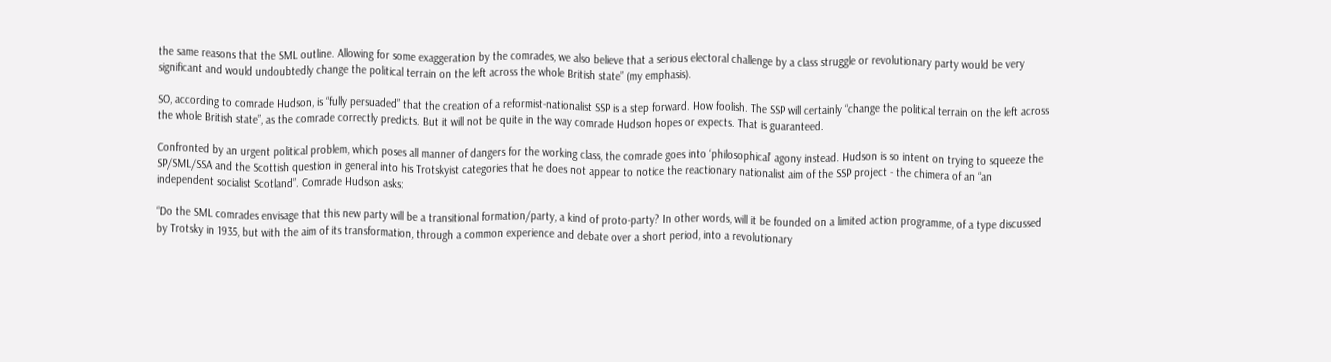the same reasons that the SML outline. Allowing for some exaggeration by the comrades, we also believe that a serious electoral challenge by a class struggle or revolutionary party would be very significant and would undoubtedly change the political terrain on the left across the whole British state” (my emphasis).

SO, according to comrade Hudson, is “fully persuaded” that the creation of a reformist-nationalist SSP is a step forward. How foolish. The SSP will certainly “change the political terrain on the left across the whole British state”, as the comrade correctly predicts. But it will not be quite in the way comrade Hudson hopes or expects. That is guaranteed.

Confronted by an urgent political problem, which poses all manner of dangers for the working class, the comrade goes into ‘philosophical’ agony instead. Hudson is so intent on trying to squeeze the SP/SML/SSA and the Scottish question in general into his Trotskyist categories that he does not appear to notice the reactionary nationalist aim of the SSP project - the chimera of an “an independent socialist Scotland”. Comrade Hudson asks:

“Do the SML comrades envisage that this new party will be a transitional formation/party, a kind of proto-party? In other words, will it be founded on a limited action programme, of a type discussed by Trotsky in 1935, but with the aim of its transformation, through a common experience and debate over a short period, into a revolutionary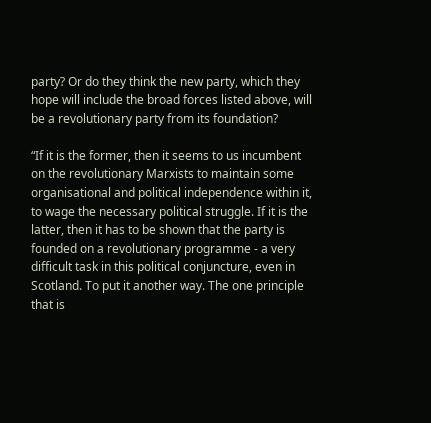party? Or do they think the new party, which they hope will include the broad forces listed above, will be a revolutionary party from its foundation?

“If it is the former, then it seems to us incumbent on the revolutionary Marxists to maintain some organisational and political independence within it, to wage the necessary political struggle. If it is the latter, then it has to be shown that the party is founded on a revolutionary programme - a very difficult task in this political conjuncture, even in Scotland. To put it another way. The one principle that is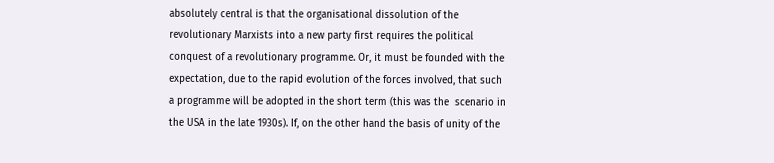absolutely central is that the organisational dissolution of the revolutionary Marxists into a new party first requires the political conquest of a revolutionary programme. Or, it must be founded with the expectation, due to the rapid evolution of the forces involved, that such a programme will be adopted in the short term (this was the  scenario in the USA in the late 1930s). If, on the other hand the basis of unity of the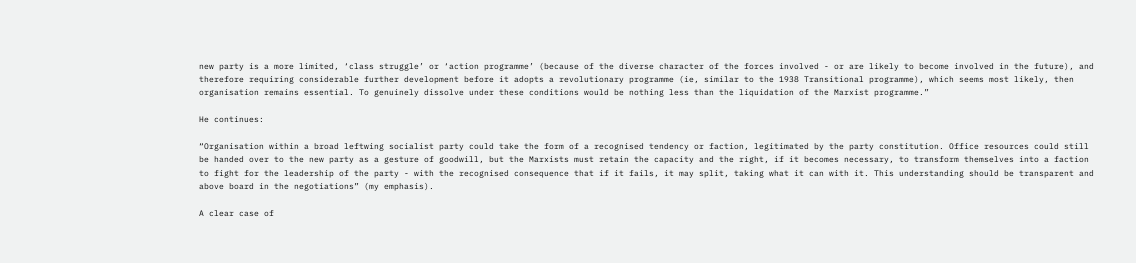new party is a more limited, ‘class struggle’ or ‘action programme’ (because of the diverse character of the forces involved - or are likely to become involved in the future), and therefore requiring considerable further development before it adopts a revolutionary programme (ie, similar to the 1938 Transitional programme), which seems most likely, then organisation remains essential. To genuinely dissolve under these conditions would be nothing less than the liquidation of the Marxist programme.”

He continues:

“Organisation within a broad leftwing socialist party could take the form of a recognised tendency or faction, legitimated by the party constitution. Office resources could still be handed over to the new party as a gesture of goodwill, but the Marxists must retain the capacity and the right, if it becomes necessary, to transform themselves into a faction to fight for the leadership of the party - with the recognised consequence that if it fails, it may split, taking what it can with it. This understanding should be transparent and above board in the negotiations” (my emphasis).

A clear case of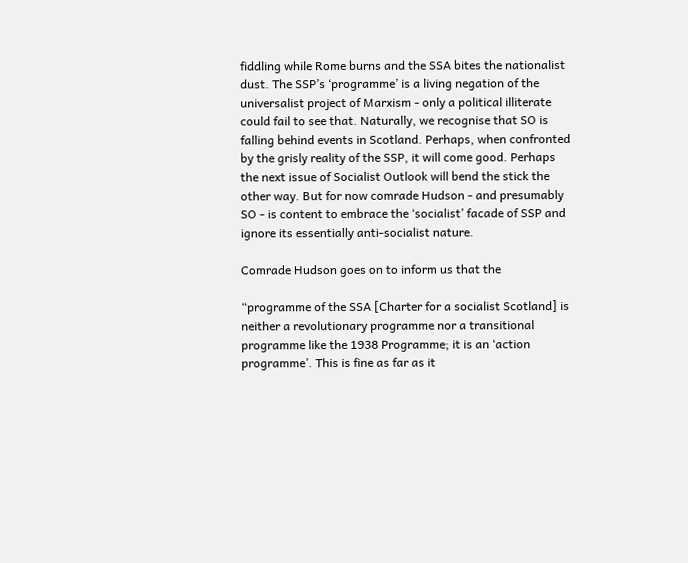fiddling while Rome burns and the SSA bites the nationalist dust. The SSP’s ‘programme’ is a living negation of the universalist project of Marxism - only a political illiterate could fail to see that. Naturally, we recognise that SO is falling behind events in Scotland. Perhaps, when confronted by the grisly reality of the SSP, it will come good. Perhaps the next issue of Socialist Outlook will bend the stick the other way. But for now comrade Hudson - and presumably SO - is content to embrace the ‘socialist’ facade of SSP and ignore its essentially anti-socialist nature.

Comrade Hudson goes on to inform us that the

“programme of the SSA [Charter for a socialist Scotland] is neither a revolutionary programme nor a transitional programme like the 1938 Programme; it is an ‘action programme’. This is fine as far as it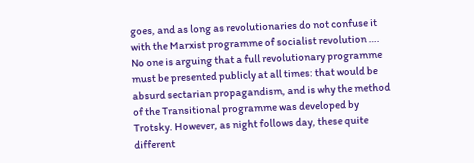goes, and as long as revolutionaries do not confuse it with the Marxist programme of socialist revolution …. No one is arguing that a full revolutionary programme must be presented publicly at all times: that would be absurd sectarian propagandism, and is why the method of the Transitional programme was developed by Trotsky. However, as night follows day, these quite different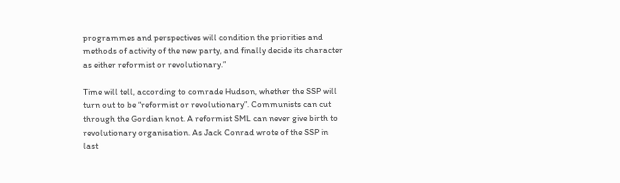programmes and perspectives will condition the priorities and methods of activity of the new party, and finally decide its character as either reformist or revolutionary.”

Time will tell, according to comrade Hudson, whether the SSP will turn out to be “reformist or revolutionary”. Communists can cut through the Gordian knot. A reformist SML can never give birth to revolutionary organisation. As Jack Conrad wrote of the SSP in last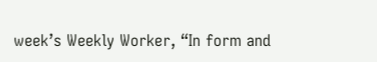week’s Weekly Worker, “In form and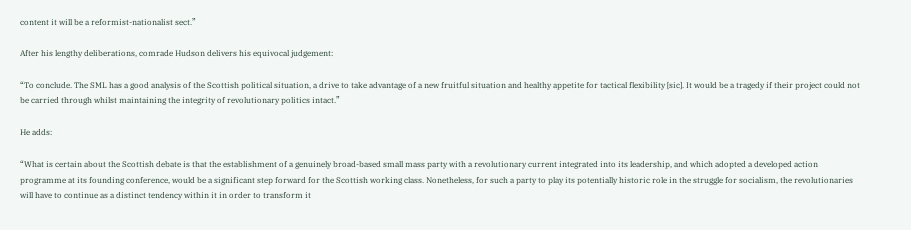content it will be a reformist-nationalist sect.”

After his lengthy deliberations, comrade Hudson delivers his equivocal judgement:

“To conclude. The SML has a good analysis of the Scottish political situation, a drive to take advantage of a new fruitful situation and healthy appetite for tactical flexibility [sic]. It would be a tragedy if their project could not be carried through whilst maintaining the integrity of revolutionary politics intact.”

He adds:

“What is certain about the Scottish debate is that the establishment of a genuinely broad-based small mass party with a revolutionary current integrated into its leadership, and which adopted a developed action programme at its founding conference, would be a significant step forward for the Scottish working class. Nonetheless, for such a party to play its potentially historic role in the struggle for socialism, the revolutionaries will have to continue as a distinct tendency within it in order to transform it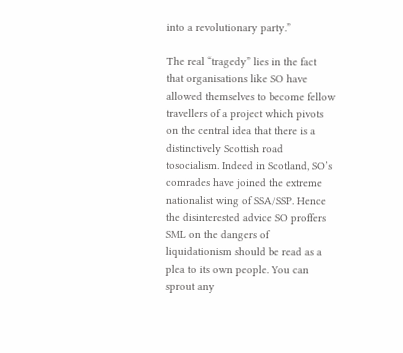into a revolutionary party.”

The real “tragedy” lies in the fact that organisations like SO have allowed themselves to become fellow travellers of a project which pivots on the central idea that there is a distinctively Scottish road tosocialism. Indeed in Scotland, SO’s comrades have joined the extreme nationalist wing of SSA/SSP. Hence the disinterested advice SO proffers SML on the dangers of liquidationism should be read as a plea to its own people. You can sprout any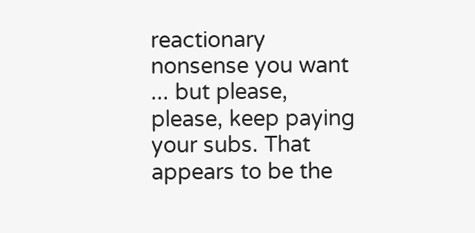reactionary nonsense you want ... but please, please, keep paying your subs. That appears to be the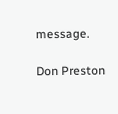message.

Don Preston